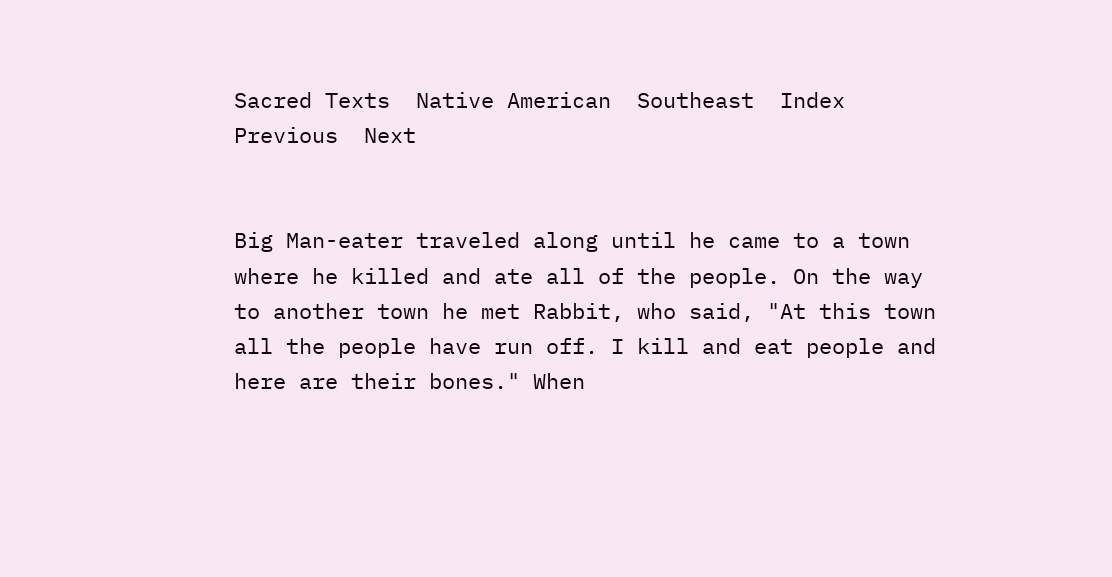Sacred Texts  Native American  Southeast  Index  Previous  Next


Big Man-eater traveled along until he came to a town where he killed and ate all of the people. On the way to another town he met Rabbit, who said, "At this town all the people have run off. I kill and eat people and here are their bones." When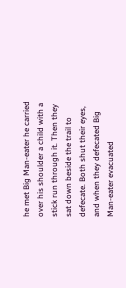he met Big Man-eater he carried over his shoulder a child with a stick run through it. Then they sat down beside the trail to defecate. Both shut their eyes, and when they defecated Big Man-eater evacuated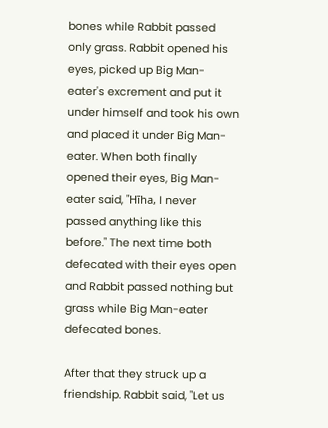bones while Rabbit passed only grass. Rabbit opened his eyes, picked up Big Man-eater's excrement and put it under himself and took his own and placed it under Big Man-eater. When both finally opened their eyes, Big Man-eater said, "Hīha, I never passed anything like this before." The next time both defecated with their eyes open and Rabbit passed nothing but grass while Big Man-eater defecated bones.

After that they struck up a friendship. Rabbit said, "Let us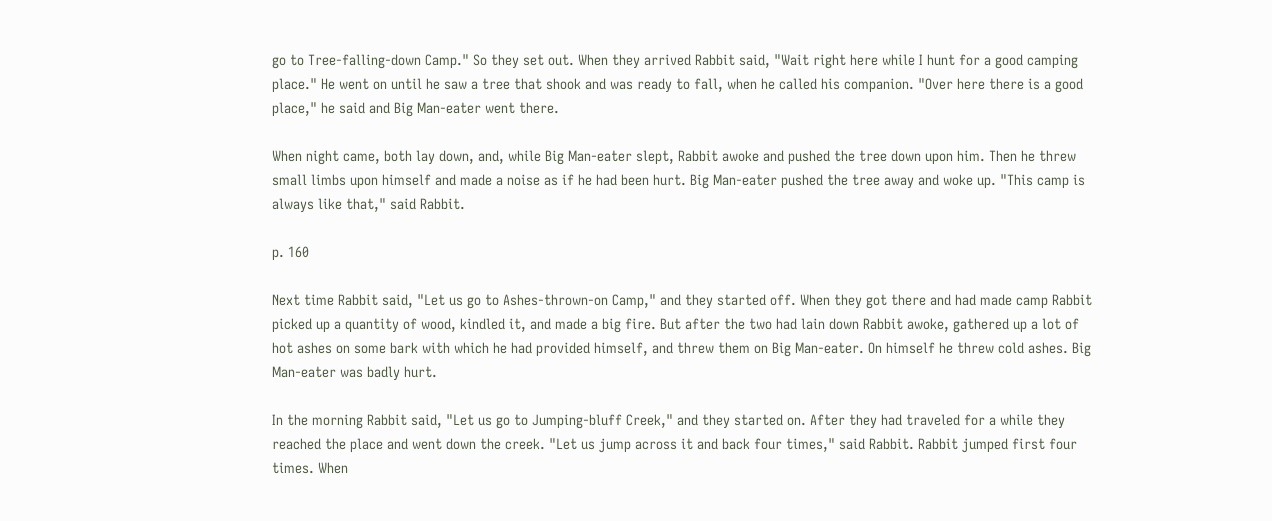go to Tree-falling-down Camp." So they set out. When they arrived Rabbit said, "Wait right here while I hunt for a good camping place." He went on until he saw a tree that shook and was ready to fall, when he called his companion. "Over here there is a good place," he said and Big Man-eater went there.

When night came, both lay down, and, while Big Man-eater slept, Rabbit awoke and pushed the tree down upon him. Then he threw small limbs upon himself and made a noise as if he had been hurt. Big Man-eater pushed the tree away and woke up. "This camp is always like that," said Rabbit.

p. 160

Next time Rabbit said, "Let us go to Ashes-thrown-on Camp," and they started off. When they got there and had made camp Rabbit picked up a quantity of wood, kindled it, and made a big fire. But after the two had lain down Rabbit awoke, gathered up a lot of hot ashes on some bark with which he had provided himself, and threw them on Big Man-eater. On himself he threw cold ashes. Big Man-eater was badly hurt.

In the morning Rabbit said, "Let us go to Jumping-bluff Creek," and they started on. After they had traveled for a while they reached the place and went down the creek. "Let us jump across it and back four times," said Rabbit. Rabbit jumped first four times. When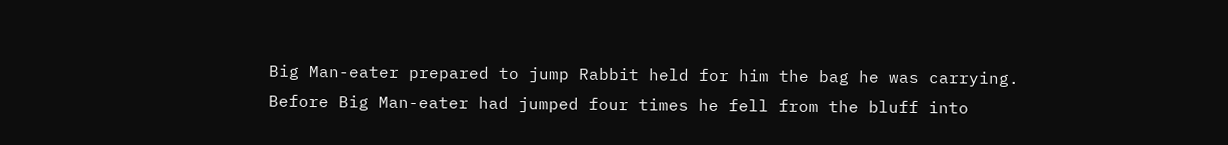Big Man-eater prepared to jump Rabbit held for him the bag he was carrying. Before Big Man-eater had jumped four times he fell from the bluff into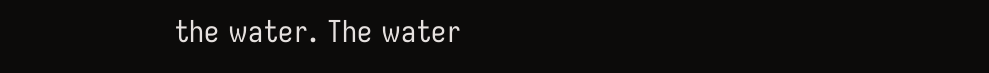the water. The water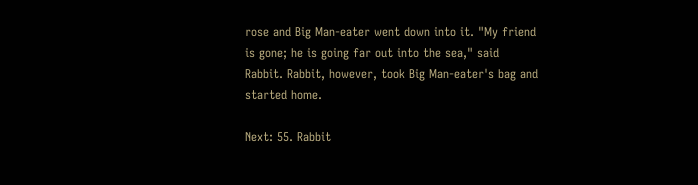rose and Big Man-eater went down into it. "My friend is gone; he is going far out into the sea," said Rabbit. Rabbit, however, took Big Man-eater's bag and started home.

Next: 55. Rabbit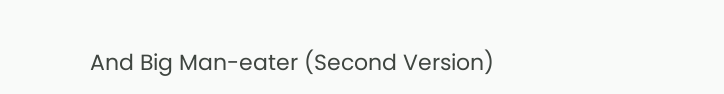And Big Man-eater (Second Version)